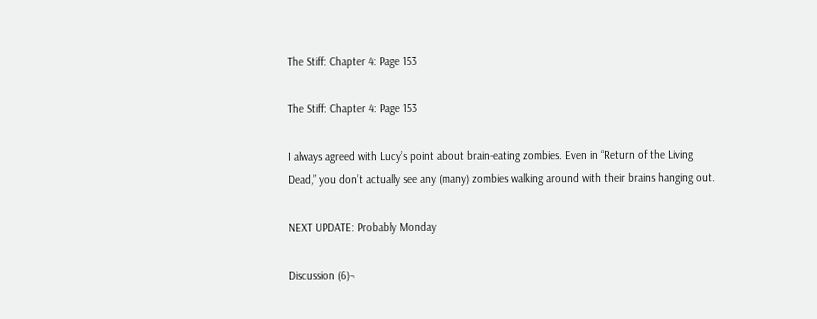The Stiff: Chapter 4: Page 153

The Stiff: Chapter 4: Page 153

I always agreed with Lucy’s point about brain-eating zombies. Even in “Return of the Living Dead,” you don’t actually see any (many) zombies walking around with their brains hanging out.

NEXT UPDATE: Probably Monday

Discussion (6)¬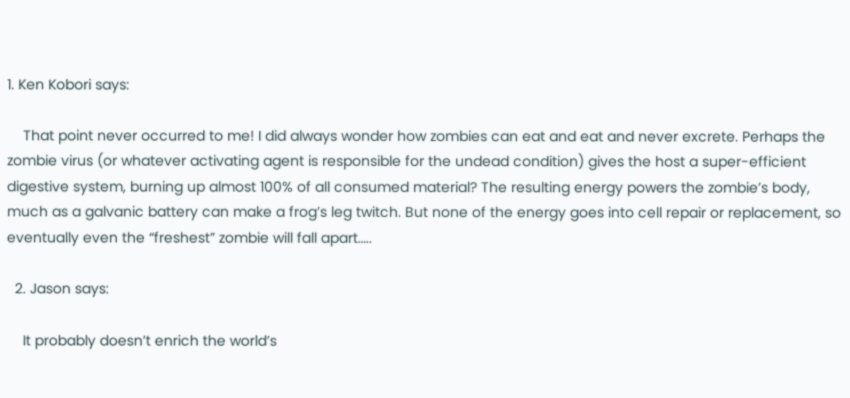1. Ken Kobori says:

    That point never occurred to me! I did always wonder how zombies can eat and eat and never excrete. Perhaps the zombie virus (or whatever activating agent is responsible for the undead condition) gives the host a super-efficient digestive system, burning up almost 100% of all consumed material? The resulting energy powers the zombie’s body, much as a galvanic battery can make a frog’s leg twitch. But none of the energy goes into cell repair or replacement, so eventually even the “freshest” zombie will fall apart…..

  2. Jason says:

    It probably doesn’t enrich the world’s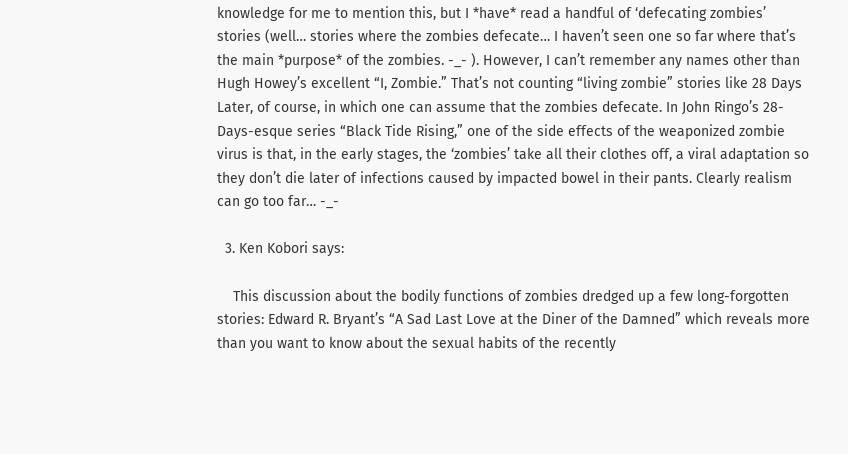knowledge for me to mention this, but I *have* read a handful of ‘defecating zombies’ stories (well… stories where the zombies defecate… I haven’t seen one so far where that’s the main *purpose* of the zombies. -_- ). However, I can’t remember any names other than Hugh Howey’s excellent “I, Zombie.” That’s not counting “living zombie” stories like 28 Days Later, of course, in which one can assume that the zombies defecate. In John Ringo’s 28-Days-esque series “Black Tide Rising,” one of the side effects of the weaponized zombie virus is that, in the early stages, the ‘zombies’ take all their clothes off, a viral adaptation so they don’t die later of infections caused by impacted bowel in their pants. Clearly realism can go too far… -_-

  3. Ken Kobori says:

    This discussion about the bodily functions of zombies dredged up a few long-forgotten stories: Edward R. Bryant’s “A Sad Last Love at the Diner of the Damned” which reveals more than you want to know about the sexual habits of the recently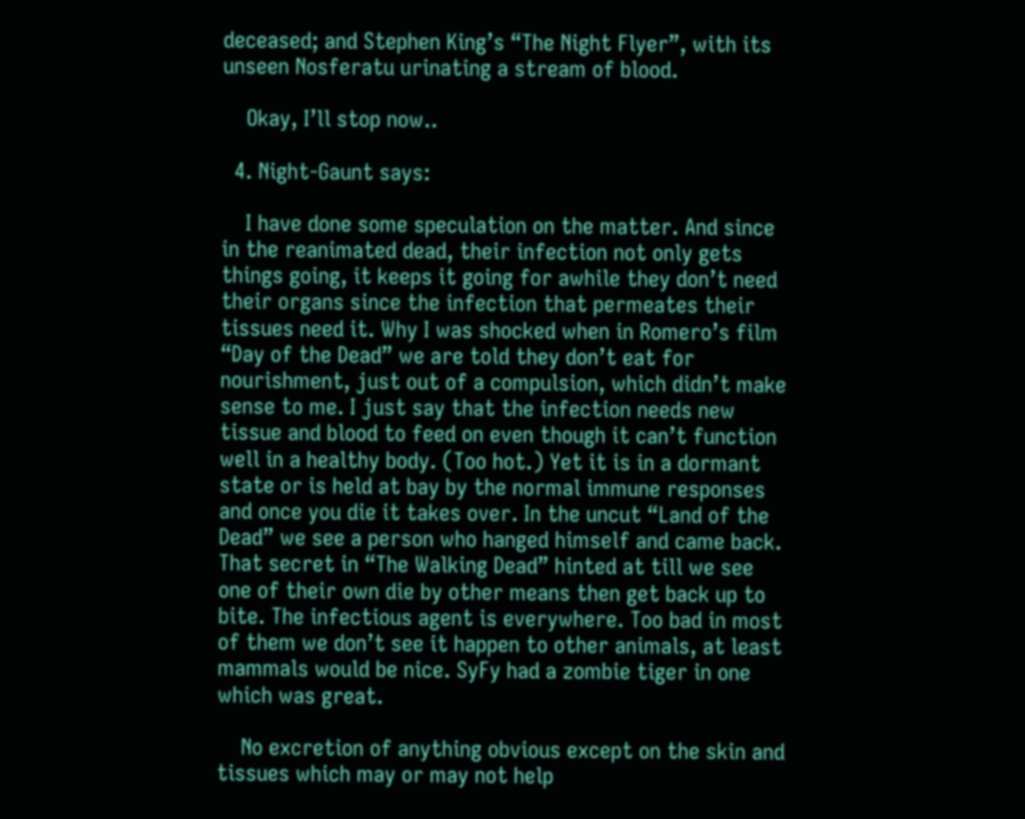deceased; and Stephen King’s “The Night Flyer”, with its unseen Nosferatu urinating a stream of blood.

    Okay, I’ll stop now..

  4. Night-Gaunt says:

    I have done some speculation on the matter. And since in the reanimated dead, their infection not only gets things going, it keeps it going for awhile they don’t need their organs since the infection that permeates their tissues need it. Why I was shocked when in Romero’s film “Day of the Dead” we are told they don’t eat for nourishment, just out of a compulsion, which didn’t make sense to me. I just say that the infection needs new tissue and blood to feed on even though it can’t function well in a healthy body. (Too hot.) Yet it is in a dormant state or is held at bay by the normal immune responses and once you die it takes over. In the uncut “Land of the Dead” we see a person who hanged himself and came back. That secret in “The Walking Dead” hinted at till we see one of their own die by other means then get back up to bite. The infectious agent is everywhere. Too bad in most of them we don’t see it happen to other animals, at least mammals would be nice. SyFy had a zombie tiger in one which was great.

    No excretion of anything obvious except on the skin and tissues which may or may not help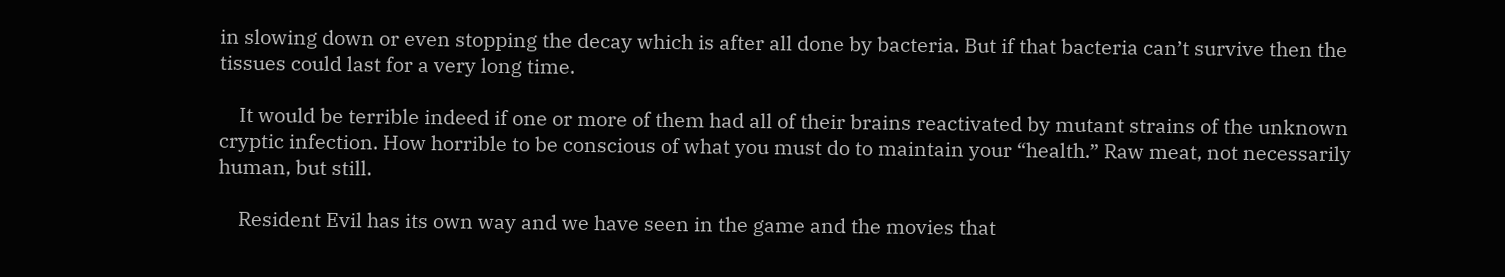in slowing down or even stopping the decay which is after all done by bacteria. But if that bacteria can’t survive then the tissues could last for a very long time.

    It would be terrible indeed if one or more of them had all of their brains reactivated by mutant strains of the unknown cryptic infection. How horrible to be conscious of what you must do to maintain your “health.” Raw meat, not necessarily human, but still.

    Resident Evil has its own way and we have seen in the game and the movies that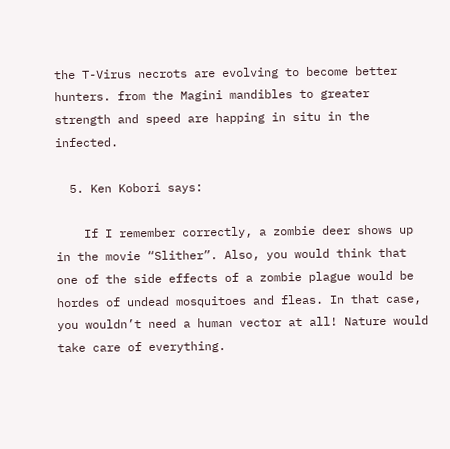the T-Virus necrots are evolving to become better hunters. from the Magini mandibles to greater strength and speed are happing in situ in the infected.

  5. Ken Kobori says:

    If I remember correctly, a zombie deer shows up in the movie “Slither”. Also, you would think that one of the side effects of a zombie plague would be hordes of undead mosquitoes and fleas. In that case, you wouldn’t need a human vector at all! Nature would take care of everything.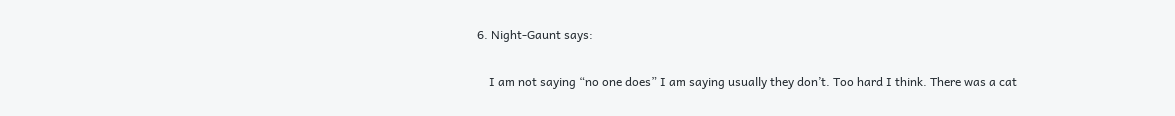6. Night-Gaunt says:

    I am not saying “no one does” I am saying usually they don’t. Too hard I think. There was a cat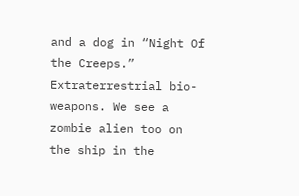and a dog in “Night Of the Creeps.” Extraterrestrial bio-weapons. We see a zombie alien too on the ship in the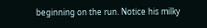beginning on the run. Notice his milky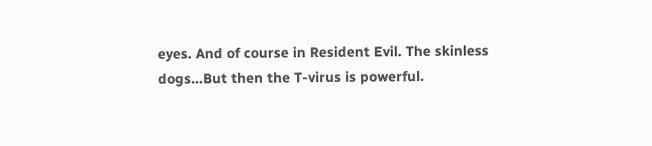eyes. And of course in Resident Evil. The skinless dogs…But then the T-virus is powerful.